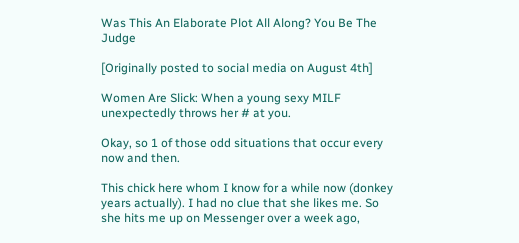Was This An Elaborate Plot All Along? You Be The Judge

[Originally posted to social media on August 4th]

Women Are Slick: When a young sexy MILF unexpectedly throws her # at you.

Okay, so 1 of those odd situations that occur every now and then.

This chick here whom I know for a while now (donkey years actually). I had no clue that she likes me. So she hits me up on Messenger over a week ago,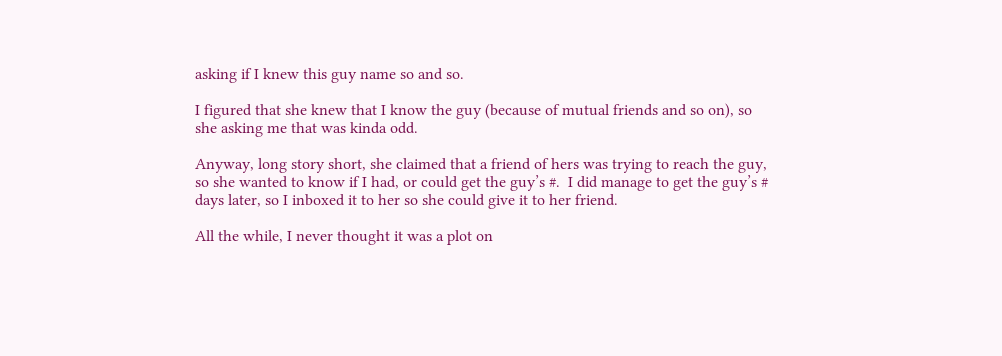asking if I knew this guy name so and so.

I figured that she knew that I know the guy (because of mutual friends and so on), so she asking me that was kinda odd.

Anyway, long story short, she claimed that a friend of hers was trying to reach the guy, so she wanted to know if I had, or could get the guy’s #.  I did manage to get the guy’s # days later, so I inboxed it to her so she could give it to her friend.

All the while, I never thought it was a plot on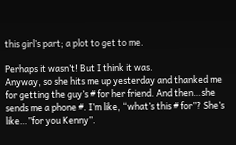this girl’s part; a plot to get to me.

Perhaps it wasn’t! But I think it was.
Anyway, so she hits me up yesterday and thanked me for getting the guy’s # for her friend. And then…she sends me a phone #. I’m like, “what’s this # for”? She’s like…”for you Kenny”.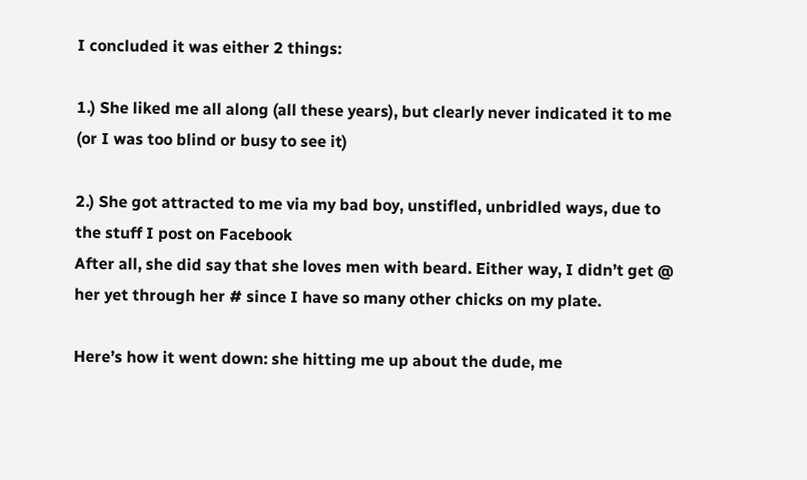I concluded it was either 2 things:

1.) She liked me all along (all these years), but clearly never indicated it to me (or I was too blind or busy to see it)

2.) She got attracted to me via my bad boy, unstifled, unbridled ways, due to the stuff I post on Facebook
After all, she did say that she loves men with beard. Either way, I didn’t get @ her yet through her # since I have so many other chicks on my plate.

Here’s how it went down: she hitting me up about the dude, me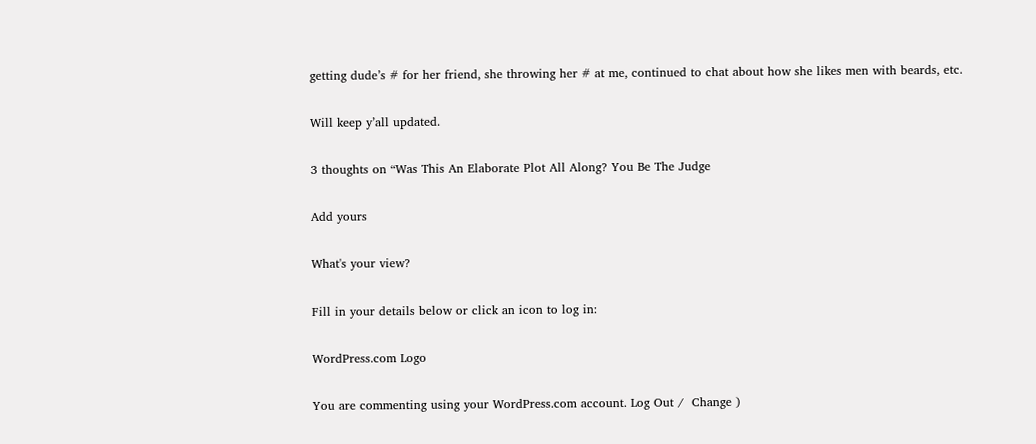getting dude’s # for her friend, she throwing her # at me, continued to chat about how she likes men with beards, etc.

Will keep y’all updated.

3 thoughts on “Was This An Elaborate Plot All Along? You Be The Judge

Add yours

What's your view?

Fill in your details below or click an icon to log in:

WordPress.com Logo

You are commenting using your WordPress.com account. Log Out /  Change )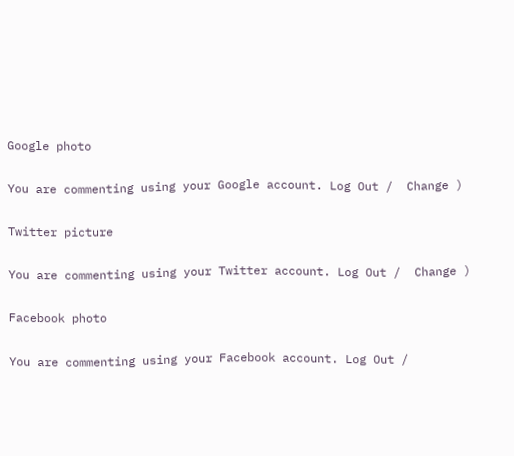Google photo

You are commenting using your Google account. Log Out /  Change )

Twitter picture

You are commenting using your Twitter account. Log Out /  Change )

Facebook photo

You are commenting using your Facebook account. Log Out /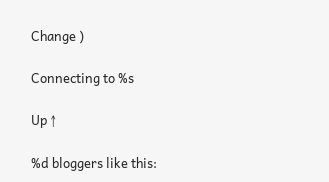Change )

Connecting to %s

Up ↑

%d bloggers like this: